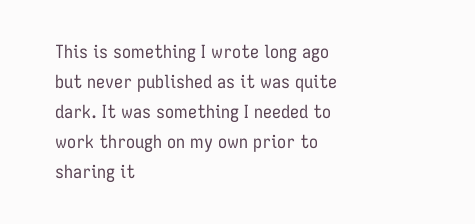This is something I wrote long ago but never published as it was quite dark. It was something I needed to work through on my own prior to sharing it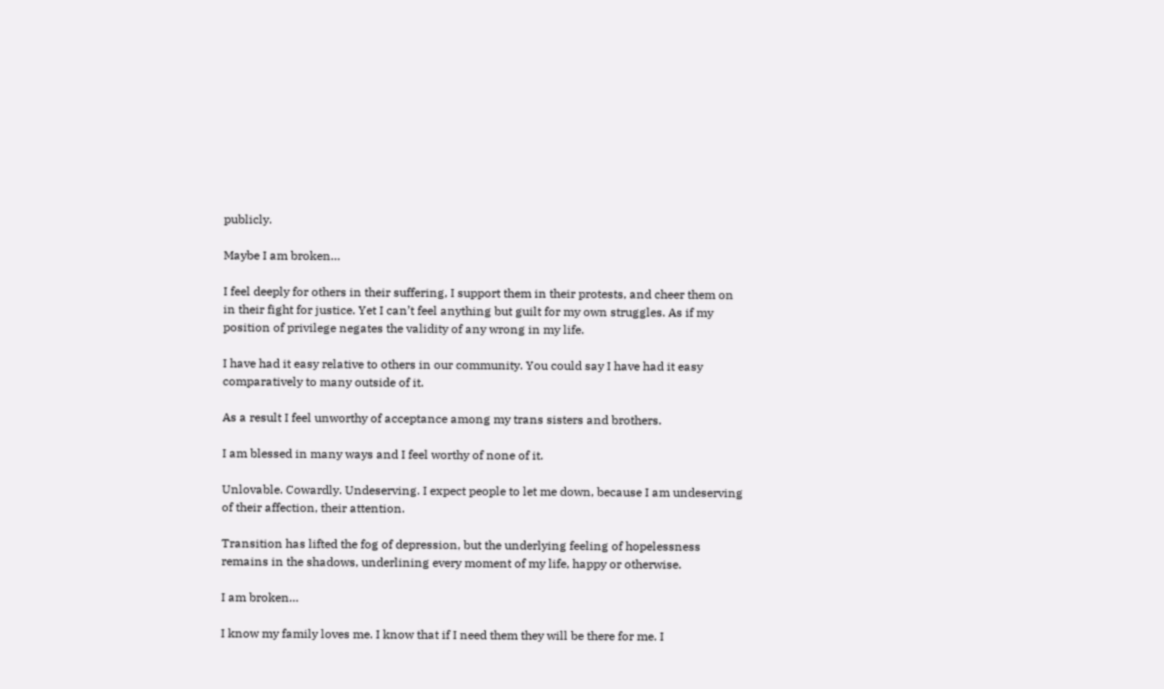publicly.

Maybe I am broken…

I feel deeply for others in their suffering, I support them in their protests, and cheer them on in their fight for justice. Yet I can’t feel anything but guilt for my own struggles. As if my position of privilege negates the validity of any wrong in my life.

I have had it easy relative to others in our community. You could say I have had it easy comparatively to many outside of it.

As a result I feel unworthy of acceptance among my trans sisters and brothers.

I am blessed in many ways and I feel worthy of none of it.

Unlovable. Cowardly. Undeserving. I expect people to let me down, because I am undeserving of their affection, their attention.

Transition has lifted the fog of depression, but the underlying feeling of hopelessness remains in the shadows, underlining every moment of my life, happy or otherwise.

I am broken…

I know my family loves me. I know that if I need them they will be there for me. I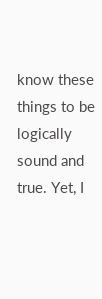know these things to be logically sound and true. Yet, I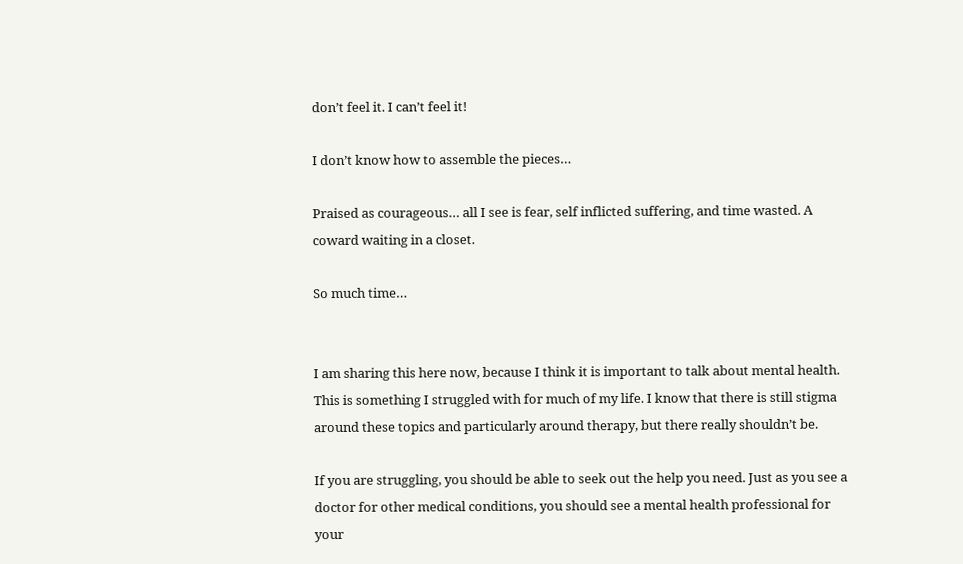don’t feel it. I can’t feel it!

I don’t know how to assemble the pieces…

Praised as courageous… all I see is fear, self inflicted suffering, and time wasted. A coward waiting in a closet.

So much time…


I am sharing this here now, because I think it is important to talk about mental health. This is something I struggled with for much of my life. I know that there is still stigma around these topics and particularly around therapy, but there really shouldn’t be.

If you are struggling, you should be able to seek out the help you need. Just as you see a doctor for other medical conditions, you should see a mental health professional for your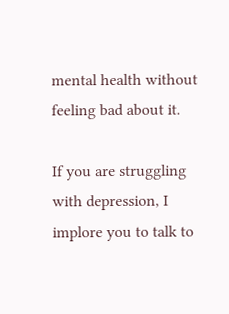mental health without feeling bad about it.

If you are struggling with depression, I implore you to talk to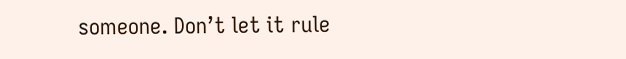someone. Don’t let it rule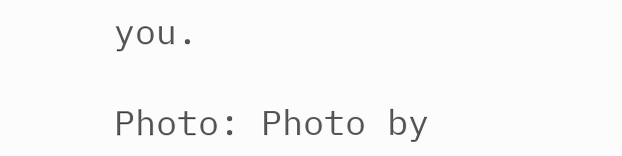you.

Photo: Photo by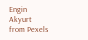Engin Akyurt from Pexels